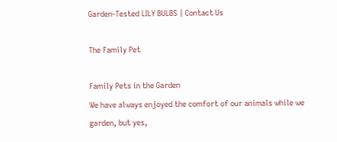Garden-Tested LILY BULBS | Contact Us

The Family Pet

Family Pets in the Garden
We have always enjoyed the comfort of our animals while we garden, but yes,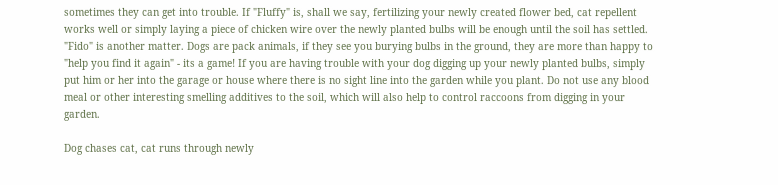sometimes they can get into trouble. If "Fluffy" is, shall we say, fertilizing your newly created flower bed, cat repellent works well or simply laying a piece of chicken wire over the newly planted bulbs will be enough until the soil has settled. "Fido" is another matter. Dogs are pack animals, if they see you burying bulbs in the ground, they are more than happy to "help you find it again" - its a game! If you are having trouble with your dog digging up your newly planted bulbs, simply put him or her into the garage or house where there is no sight line into the garden while you plant. Do not use any blood meal or other interesting smelling additives to the soil, which will also help to control raccoons from digging in your garden.

Dog chases cat, cat runs through newly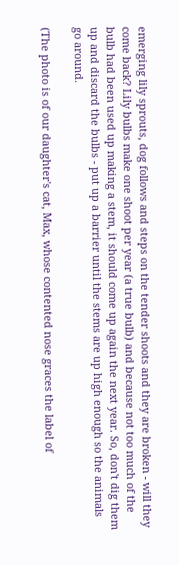emerging lily sprouts, dog follows and steps on the tender shoots and they are broken - will they come back? Lily bulbs make one shoot per year (a true bulb) and because not too much of the bulb had been used up making a stem, it should come up again the next year. So, don't dig them up and discard the bulbs - put up a barrier until the stems are up high enough so the animals go around.

(The photo is of our daughter's cat, Max, whose contented nose graces the label of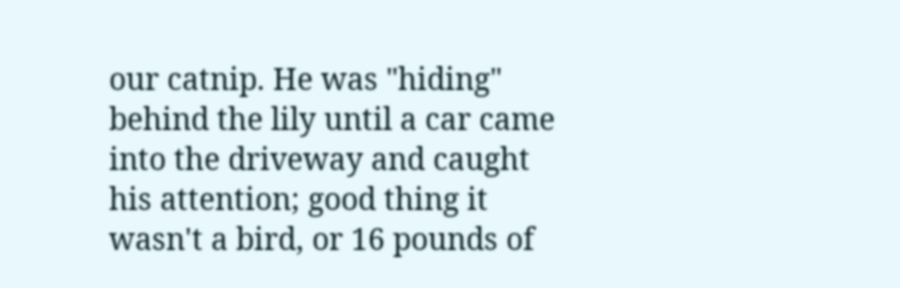our catnip. He was "hiding" behind the lily until a car came into the driveway and caught his attention; good thing it wasn't a bird, or 16 pounds of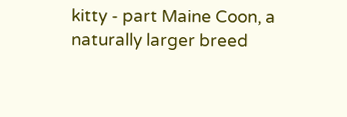kitty - part Maine Coon, a naturally larger breed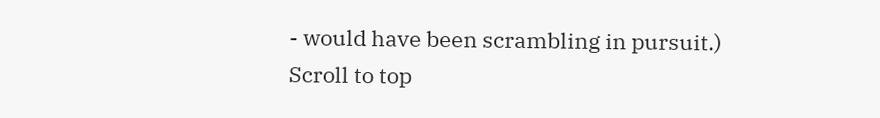- would have been scrambling in pursuit.)
Scroll to top